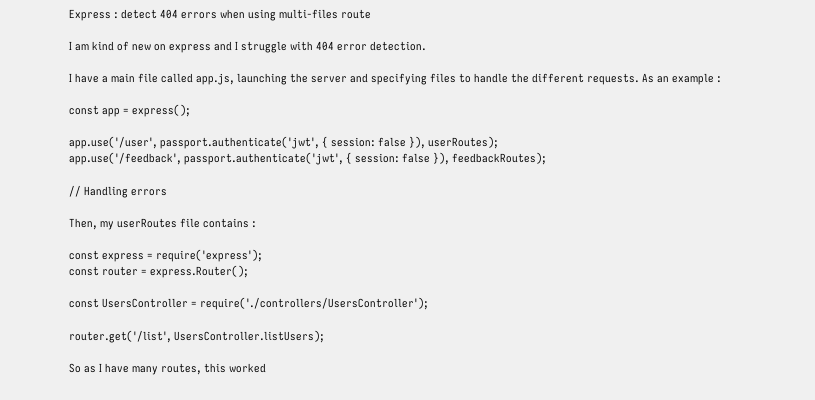Express : detect 404 errors when using multi-files route

I am kind of new on express and I struggle with 404 error detection.

I have a main file called app.js, launching the server and specifying files to handle the different requests. As an example :

const app = express();

app.use('/user', passport.authenticate('jwt', { session: false }), userRoutes);
app.use('/feedback', passport.authenticate('jwt', { session: false }), feedbackRoutes);

// Handling errors

Then, my userRoutes file contains :

const express = require('express');
const router = express.Router();

const UsersController = require('./controllers/UsersController');

router.get('/list', UsersController.listUsers);

So as I have many routes, this worked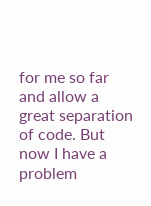for me so far and allow a great separation of code. But now I have a problem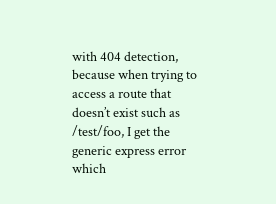with 404 detection, because when trying to access a route that doesn’t exist such as /test/foo, I get the generic express error which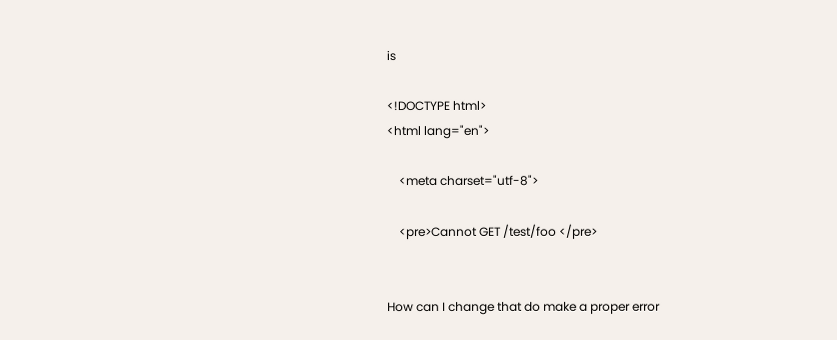is

<!DOCTYPE html>
<html lang="en">

    <meta charset="utf-8">

    <pre>Cannot GET /test/foo </pre>


How can I change that do make a proper error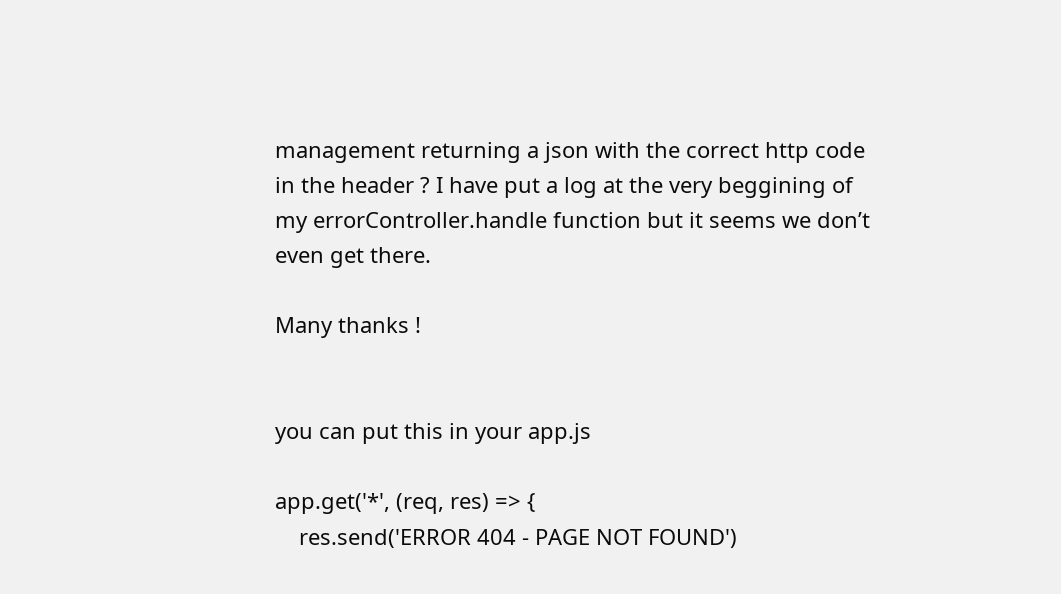management returning a json with the correct http code in the header ? I have put a log at the very beggining of my errorController.handle function but it seems we don’t even get there.

Many thanks !


you can put this in your app.js

app.get('*', (req, res) => {
    res.send('ERROR 404 - PAGE NOT FOUND')